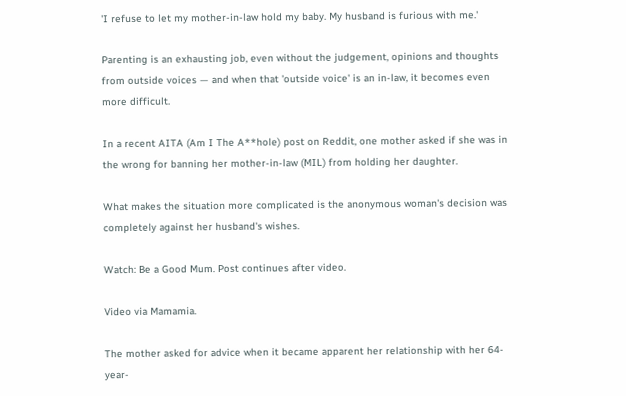'I refuse to let my mother-in-law hold my baby. My husband is furious with me.'

Parenting is an exhausting job, even without the judgement, opinions and thoughts from outside voices — and when that 'outside voice' is an in-law, it becomes even more difficult.

In a recent AITA (Am I The A**hole) post on Reddit, one mother asked if she was in the wrong for banning her mother-in-law (MIL) from holding her daughter.

What makes the situation more complicated is the anonymous woman's decision was completely against her husband's wishes.

Watch: Be a Good Mum. Post continues after video.

Video via Mamamia.

The mother asked for advice when it became apparent her relationship with her 64-year-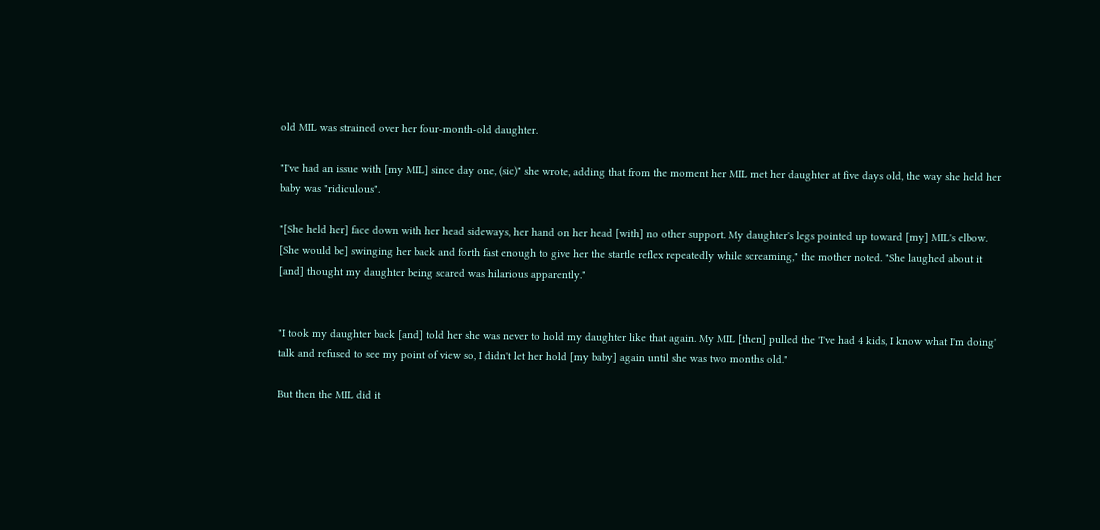old MIL was strained over her four-month-old daughter.

"I've had an issue with [my MIL] since day one, (sic)" she wrote, adding that from the moment her MIL met her daughter at five days old, the way she held her baby was "ridiculous".

"[She held her] face down with her head sideways, her hand on her head [with] no other support. My daughter's legs pointed up toward [my] MIL's elbow. [She would be] swinging her back and forth fast enough to give her the startle reflex repeatedly while screaming," the mother noted. "She laughed about it [and] thought my daughter being scared was hilarious apparently."


"I took my daughter back [and] told her she was never to hold my daughter like that again. My MIL [then] pulled the 'I've had 4 kids, I know what I'm doing' talk and refused to see my point of view so, I didn't let her hold [my baby] again until she was two months old."

But then the MIL did it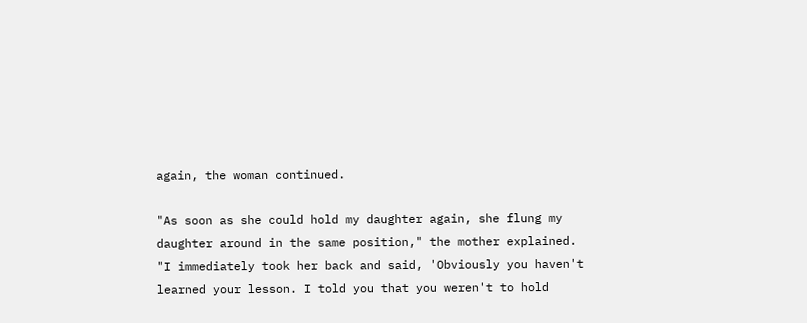again, the woman continued.

"As soon as she could hold my daughter again, she flung my daughter around in the same position," the mother explained. "I immediately took her back and said, 'Obviously you haven't learned your lesson. I told you that you weren't to hold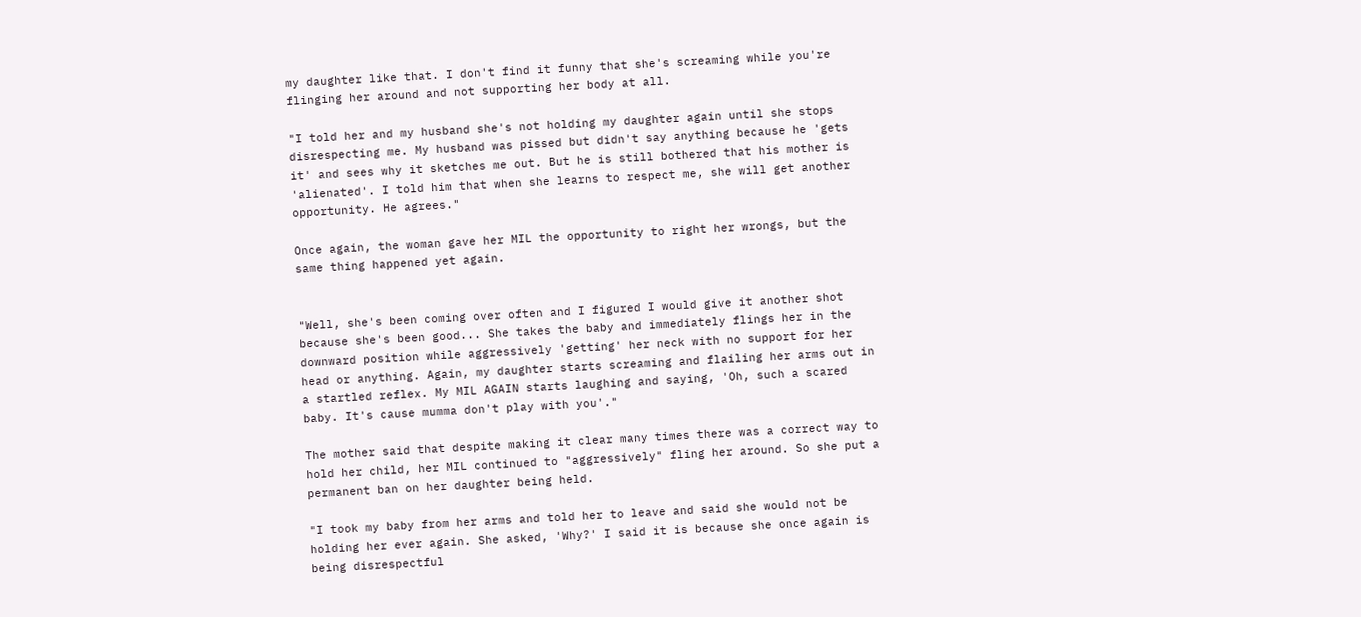my daughter like that. I don't find it funny that she's screaming while you're flinging her around and not supporting her body at all.

"I told her and my husband she's not holding my daughter again until she stops disrespecting me. My husband was pissed but didn't say anything because he 'gets it' and sees why it sketches me out. But he is still bothered that his mother is 'alienated'. I told him that when she learns to respect me, she will get another opportunity. He agrees."

Once again, the woman gave her MIL the opportunity to right her wrongs, but the same thing happened yet again.


"Well, she's been coming over often and I figured I would give it another shot because she's been good... She takes the baby and immediately flings her in the downward position while aggressively 'getting' her neck with no support for her head or anything. Again, my daughter starts screaming and flailing her arms out in a startled reflex. My MIL AGAIN starts laughing and saying, 'Oh, such a scared baby. It's cause mumma don't play with you'."

The mother said that despite making it clear many times there was a correct way to hold her child, her MIL continued to "aggressively" fling her around. So she put a permanent ban on her daughter being held.

"I took my baby from her arms and told her to leave and said she would not be holding her ever again. She asked, 'Why?' I said it is because she once again is being disrespectful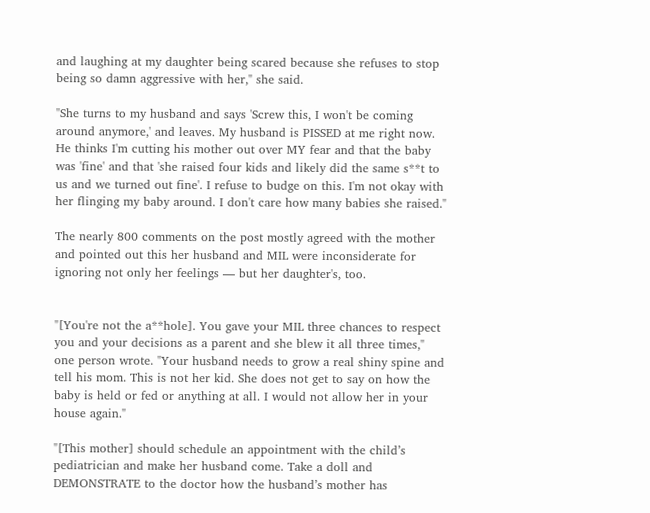and laughing at my daughter being scared because she refuses to stop being so damn aggressive with her," she said.

"She turns to my husband and says 'Screw this, I won't be coming around anymore,' and leaves. My husband is PISSED at me right now. He thinks I'm cutting his mother out over MY fear and that the baby was 'fine' and that 'she raised four kids and likely did the same s**t to us and we turned out fine'. I refuse to budge on this. I'm not okay with her flinging my baby around. I don't care how many babies she raised."

The nearly 800 comments on the post mostly agreed with the mother and pointed out this her husband and MIL were inconsiderate for ignoring not only her feelings — but her daughter's, too.


"[You're not the a**hole]. You gave your MIL three chances to respect you and your decisions as a parent and she blew it all three times," one person wrote. "Your husband needs to grow a real shiny spine and tell his mom. This is not her kid. She does not get to say on how the baby is held or fed or anything at all. I would not allow her in your house again."

"[This mother] should schedule an appointment with the child’s pediatrician and make her husband come. Take a doll and DEMONSTRATE to the doctor how the husband’s mother has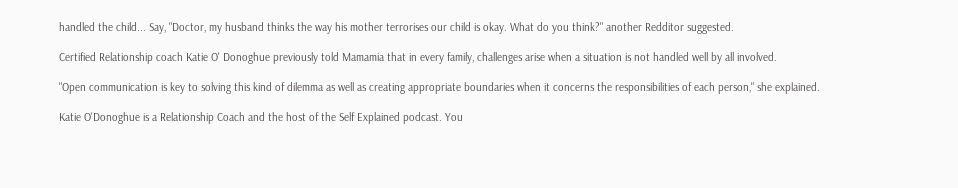handled the child... Say, "Doctor, my husband thinks the way his mother terrorises our child is okay. What do you think?" another Redditor suggested.

Certified Relationship coach Katie O' Donoghue previously told Mamamia that in every family, challenges arise when a situation is not handled well by all involved.

"Open communication is key to solving this kind of dilemma as well as creating appropriate boundaries when it concerns the responsibilities of each person," she explained.

Katie O'Donoghue is a Relationship Coach and the host of the Self Explained podcast. You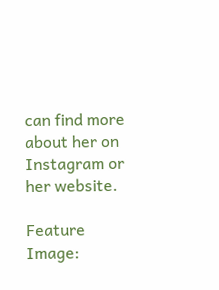can find more about her on Instagram or her website.

Feature Image: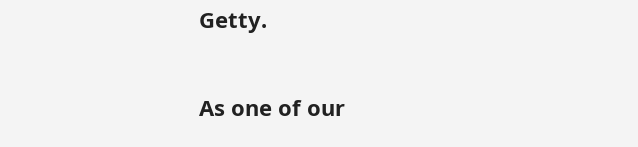Getty.

As one of our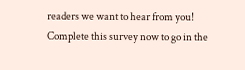readers we want to hear from you! Complete this survey now to go in the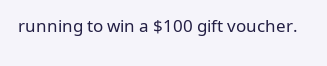running to win a $100 gift voucher.